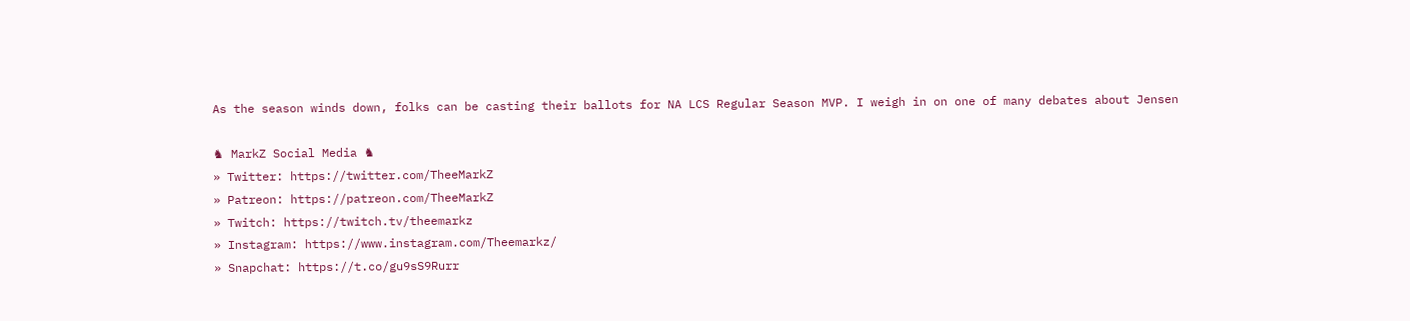As the season winds down, folks can be casting their ballots for NA LCS Regular Season MVP. I weigh in on one of many debates about Jensen

♞ MarkZ Social Media ♞
» Twitter: https://twitter.com/TheeMarkZ
» Patreon: https://patreon.com/TheeMarkZ
» Twitch: https://twitch.tv/theemarkz
» Instagram: https://www.instagram.com/Theemarkz/
» Snapchat: https://t.co/gu9sS9Rurr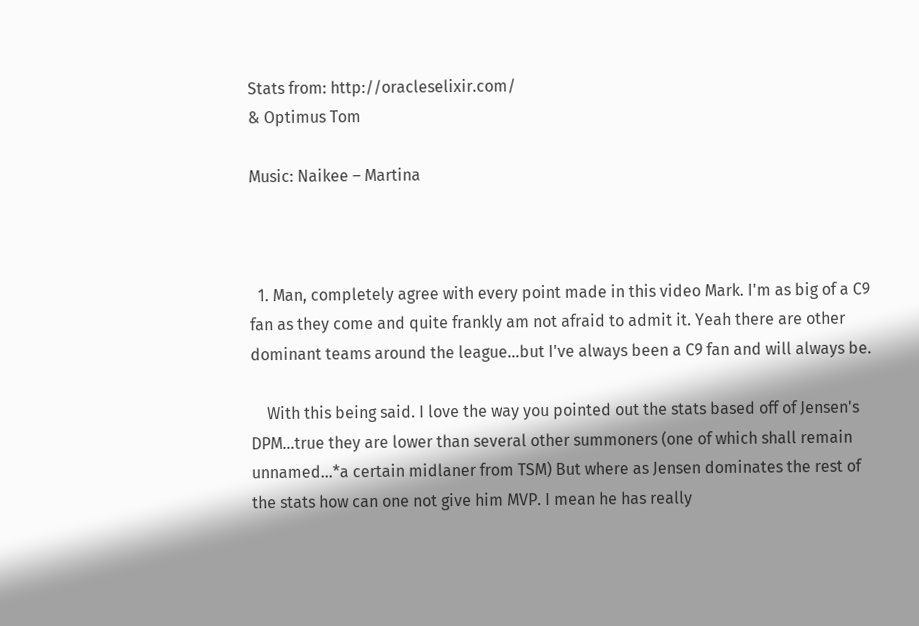Stats from: http://oracleselixir.com/
& Optimus Tom

Music: Naikee – Martina



  1. Man, completely agree with every point made in this video Mark. I'm as big of a C9 fan as they come and quite frankly am not afraid to admit it. Yeah there are other dominant teams around the league…but I've always been a C9 fan and will always be.

    With this being said. I love the way you pointed out the stats based off of Jensen's DPM…true they are lower than several other summoners (one of which shall remain unnamed…*a certain midlaner from TSM) But where as Jensen dominates the rest of the stats how can one not give him MVP. I mean he has really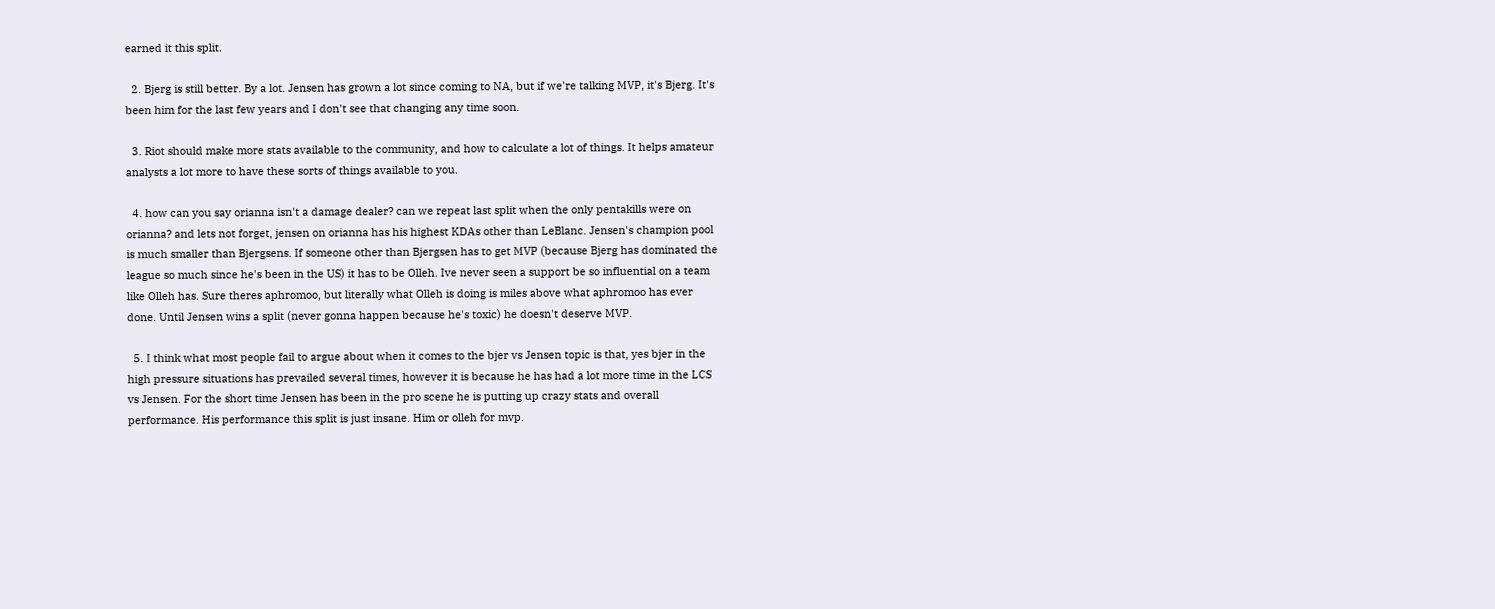earned it this split.

  2. Bjerg is still better. By a lot. Jensen has grown a lot since coming to NA, but if we're talking MVP, it's Bjerg. It's been him for the last few years and I don't see that changing any time soon.

  3. Riot should make more stats available to the community, and how to calculate a lot of things. It helps amateur analysts a lot more to have these sorts of things available to you.

  4. how can you say orianna isn't a damage dealer? can we repeat last split when the only pentakills were on orianna? and lets not forget, jensen on orianna has his highest KDAs other than LeBlanc. Jensen's champion pool is much smaller than Bjergsens. If someone other than Bjergsen has to get MVP (because Bjerg has dominated the league so much since he's been in the US) it has to be Olleh. Ive never seen a support be so influential on a team like Olleh has. Sure theres aphromoo, but literally what Olleh is doing is miles above what aphromoo has ever done. Until Jensen wins a split (never gonna happen because he's toxic) he doesn't deserve MVP.

  5. I think what most people fail to argue about when it comes to the bjer vs Jensen topic is that, yes bjer in the high pressure situations has prevailed several times, however it is because he has had a lot more time in the LCS vs Jensen. For the short time Jensen has been in the pro scene he is putting up crazy stats and overall performance. His performance this split is just insane. Him or olleh for mvp.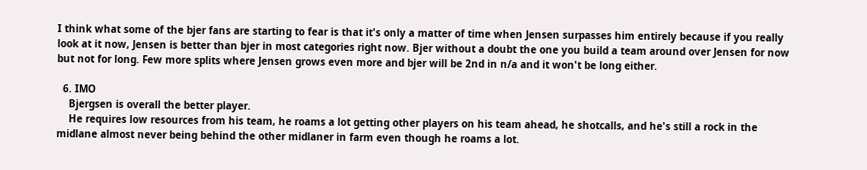I think what some of the bjer fans are starting to fear is that it's only a matter of time when Jensen surpasses him entirely because if you really look at it now, Jensen is better than bjer in most categories right now. Bjer without a doubt the one you build a team around over Jensen for now but not for long. Few more splits where Jensen grows even more and bjer will be 2nd in n/a and it won't be long either.

  6. IMO
    Bjergsen is overall the better player.
    He requires low resources from his team, he roams a lot getting other players on his team ahead, he shotcalls, and he's still a rock in the midlane almost never being behind the other midlaner in farm even though he roams a lot.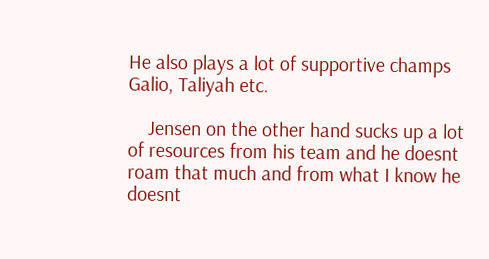He also plays a lot of supportive champs Galio, Taliyah etc.

    Jensen on the other hand sucks up a lot of resources from his team and he doesnt roam that much and from what I know he doesnt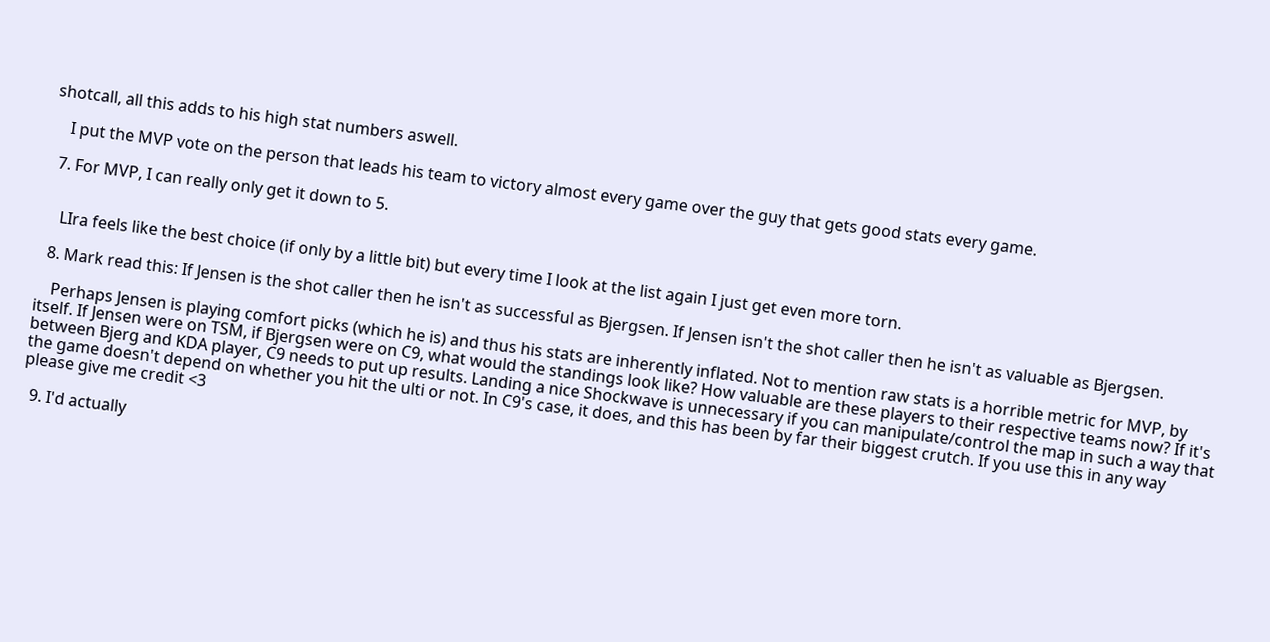shotcall, all this adds to his high stat numbers aswell.

    I put the MVP vote on the person that leads his team to victory almost every game over the guy that gets good stats every game.

  7. For MVP, I can really only get it down to 5.


    LIra feels like the best choice (if only by a little bit) but every time I look at the list again I just get even more torn.

  8. Mark read this: If Jensen is the shot caller then he isn't as successful as Bjergsen. If Jensen isn't the shot caller then he isn't as valuable as Bjergsen.

    Perhaps Jensen is playing comfort picks (which he is) and thus his stats are inherently inflated. Not to mention raw stats is a horrible metric for MVP, by itself. If Jensen were on TSM, if Bjergsen were on C9, what would the standings look like? How valuable are these players to their respective teams now? If it's between Bjerg and KDA player, C9 needs to put up results. Landing a nice Shockwave is unnecessary if you can manipulate/control the map in such a way that the game doesn't depend on whether you hit the ulti or not. In C9's case, it does, and this has been by far their biggest crutch. If you use this in any way please give me credit <3

  9. I'd actually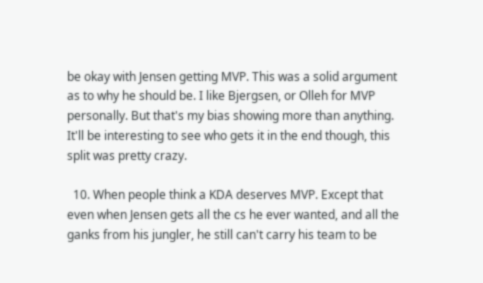be okay with Jensen getting MVP. This was a solid argument as to why he should be. I like Bjergsen, or Olleh for MVP personally. But that's my bias showing more than anything. It'll be interesting to see who gets it in the end though, this split was pretty crazy.

  10. When people think a KDA deserves MVP. Except that even when Jensen gets all the cs he ever wanted, and all the ganks from his jungler, he still can't carry his team to be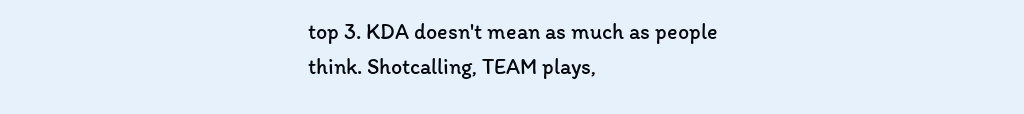top 3. KDA doesn't mean as much as people think. Shotcalling, TEAM plays,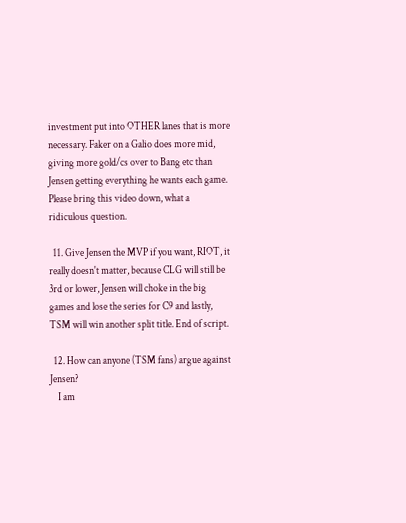investment put into OTHER lanes that is more necessary. Faker on a Galio does more mid, giving more gold/cs over to Bang etc than Jensen getting everything he wants each game. Please bring this video down, what a ridiculous question.

  11. Give Jensen the MVP if you want, RIOT, it really doesn't matter, because CLG will still be 3rd or lower, Jensen will choke in the big games and lose the series for C9 and lastly, TSM will win another split title. End of script.

  12. How can anyone (TSM fans) argue against Jensen?
    I am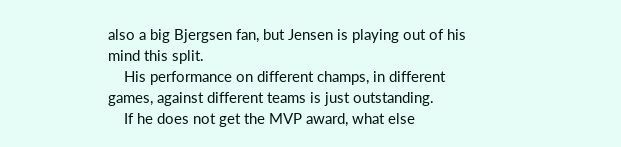also a big Bjergsen fan, but Jensen is playing out of his mind this split.
    His performance on different champs, in different games, against different teams is just outstanding.
    If he does not get the MVP award, what else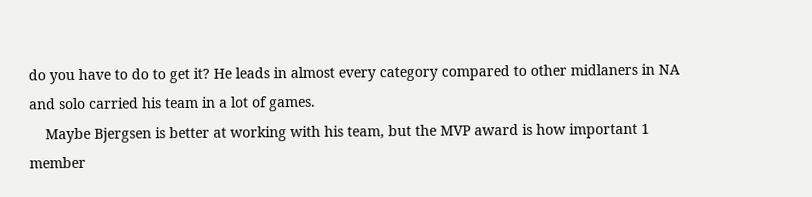do you have to do to get it? He leads in almost every category compared to other midlaners in NA and solo carried his team in a lot of games.
    Maybe Bjergsen is better at working with his team, but the MVP award is how important 1 member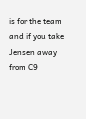is for the team and if you take Jensen away from C9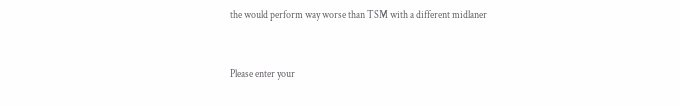the would perform way worse than TSM with a different midlaner


Please enter your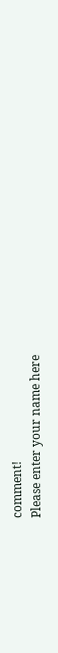comment!
Please enter your name here